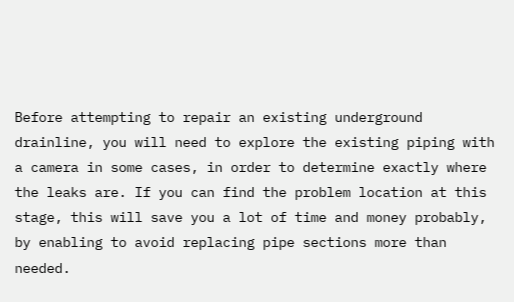Before attempting to repair an existing underground drainline, you will need to explore the existing piping with a camera in some cases, in order to determine exactly where the leaks are. If you can find the problem location at this stage, this will save you a lot of time and money probably, by enabling to avoid replacing pipe sections more than needed.